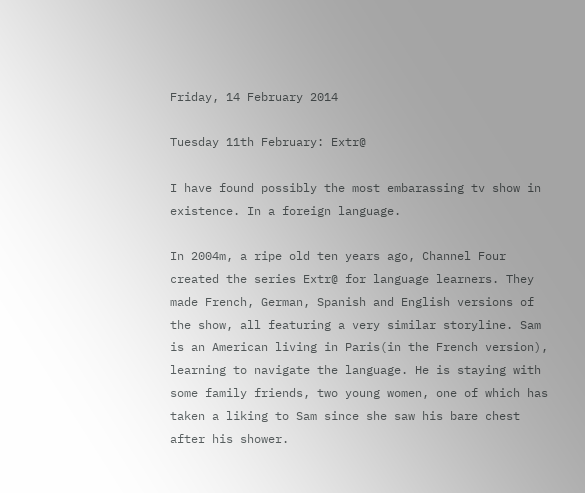Friday, 14 February 2014

Tuesday 11th February: Extr@

I have found possibly the most embarassing tv show in existence. In a foreign language.

In 2004m, a ripe old ten years ago, Channel Four created the series Extr@ for language learners. They made French, German, Spanish and English versions of the show, all featuring a very similar storyline. Sam is an American living in Paris(in the French version), learning to navigate the language. He is staying with some family friends, two young women, one of which has taken a liking to Sam since she saw his bare chest after his shower.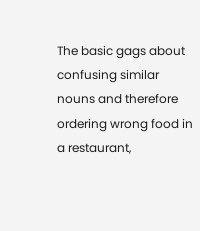The basic gags about confusing similar nouns and therefore ordering wrong food in a restaurant,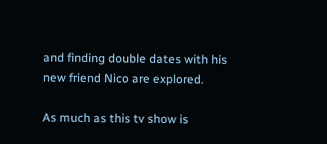and finding double dates with his new friend Nico are explored.

As much as this tv show is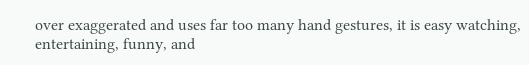over exaggerated and uses far too many hand gestures, it is easy watching, entertaining, funny, and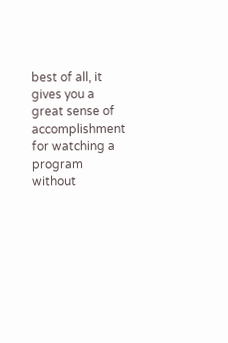best of all, it gives you a great sense of accomplishment for watching a program without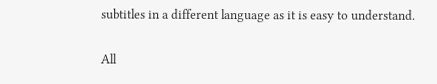subtitles in a different language as it is easy to understand.

All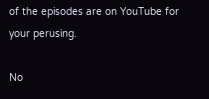of the episodes are on YouTube for your perusing.

No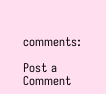comments:

Post a Comment